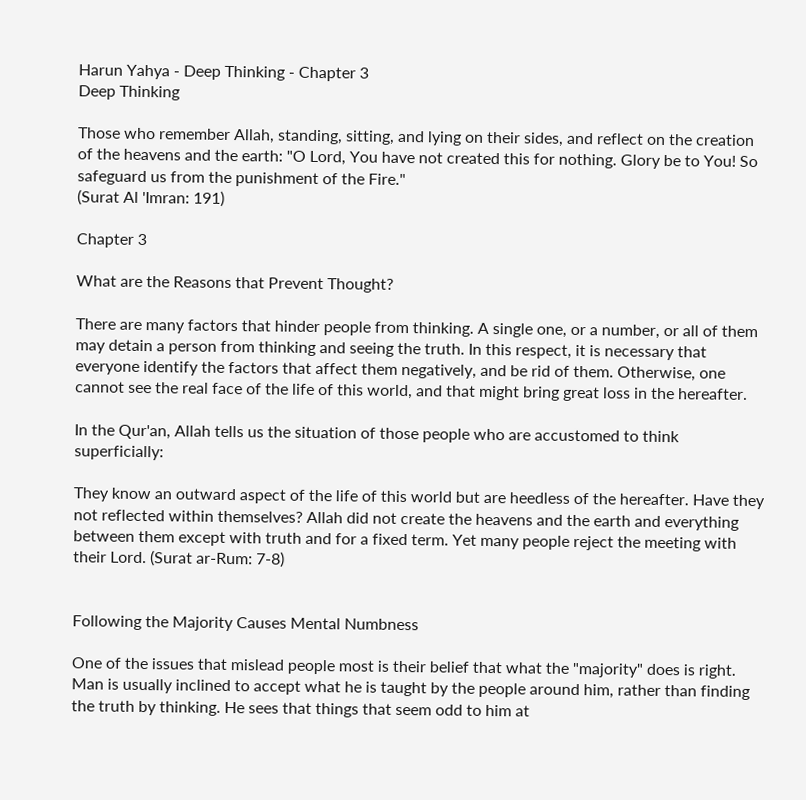Harun Yahya - Deep Thinking - Chapter 3
Deep Thinking

Those who remember Allah, standing, sitting, and lying on their sides, and reflect on the creation of the heavens and the earth: "O Lord, You have not created this for nothing. Glory be to You! So safeguard us from the punishment of the Fire."
(Surat Al 'Imran: 191)

Chapter 3

What are the Reasons that Prevent Thought?

There are many factors that hinder people from thinking. A single one, or a number, or all of them may detain a person from thinking and seeing the truth. In this respect, it is necessary that everyone identify the factors that affect them negatively, and be rid of them. Otherwise, one cannot see the real face of the life of this world, and that might bring great loss in the hereafter.

In the Qur'an, Allah tells us the situation of those people who are accustomed to think superficially:

They know an outward aspect of the life of this world but are heedless of the hereafter. Have they not reflected within themselves? Allah did not create the heavens and the earth and everything between them except with truth and for a fixed term. Yet many people reject the meeting with their Lord. (Surat ar-Rum: 7-8)


Following the Majority Causes Mental Numbness

One of the issues that mislead people most is their belief that what the "majority" does is right. Man is usually inclined to accept what he is taught by the people around him, rather than finding the truth by thinking. He sees that things that seem odd to him at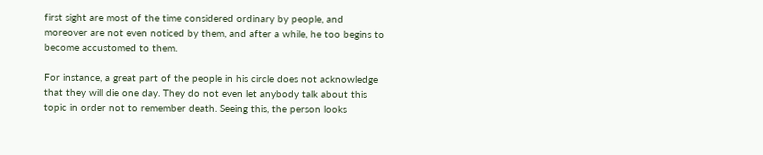first sight are most of the time considered ordinary by people, and moreover are not even noticed by them, and after a while, he too begins to become accustomed to them.

For instance, a great part of the people in his circle does not acknowledge that they will die one day. They do not even let anybody talk about this topic in order not to remember death. Seeing this, the person looks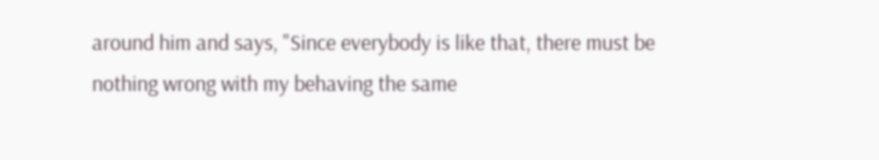around him and says, "Since everybody is like that, there must be nothing wrong with my behaving the same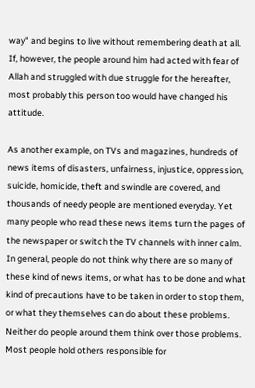way" and begins to live without remembering death at all. If, however, the people around him had acted with fear of Allah and struggled with due struggle for the hereafter, most probably this person too would have changed his attitude.

As another example, on TVs and magazines, hundreds of news items of disasters, unfairness, injustice, oppression, suicide, homicide, theft and swindle are covered, and thousands of needy people are mentioned everyday. Yet many people who read these news items turn the pages of the newspaper or switch the TV channels with inner calm. In general, people do not think why there are so many of these kind of news items, or what has to be done and what kind of precautions have to be taken in order to stop them, or what they themselves can do about these problems. Neither do people around them think over those problems. Most people hold others responsible for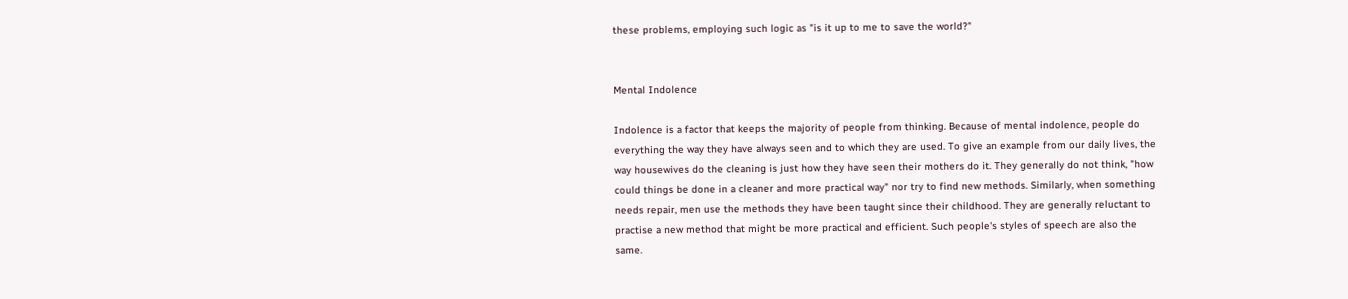these problems, employing such logic as "is it up to me to save the world?"


Mental Indolence

Indolence is a factor that keeps the majority of people from thinking. Because of mental indolence, people do everything the way they have always seen and to which they are used. To give an example from our daily lives, the way housewives do the cleaning is just how they have seen their mothers do it. They generally do not think, "how could things be done in a cleaner and more practical way" nor try to find new methods. Similarly, when something needs repair, men use the methods they have been taught since their childhood. They are generally reluctant to practise a new method that might be more practical and efficient. Such people's styles of speech are also the same.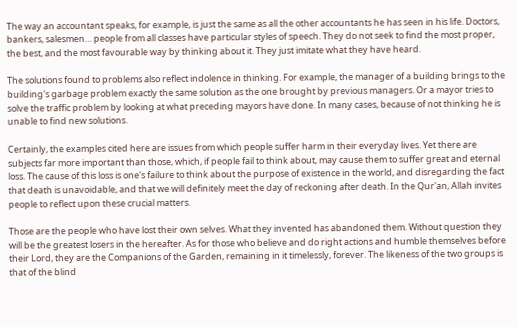The way an accountant speaks, for example, is just the same as all the other accountants he has seen in his life. Doctors, bankers, salesmen… people from all classes have particular styles of speech. They do not seek to find the most proper, the best, and the most favourable way by thinking about it. They just imitate what they have heard.

The solutions found to problems also reflect indolence in thinking. For example, the manager of a building brings to the building's garbage problem exactly the same solution as the one brought by previous managers. Or a mayor tries to solve the traffic problem by looking at what preceding mayors have done. In many cases, because of not thinking he is unable to find new solutions.

Certainly, the examples cited here are issues from which people suffer harm in their everyday lives. Yet there are subjects far more important than those, which, if people fail to think about, may cause them to suffer great and eternal loss. The cause of this loss is one's failure to think about the purpose of existence in the world, and disregarding the fact that death is unavoidable, and that we will definitely meet the day of reckoning after death. In the Qur'an, Allah invites people to reflect upon these crucial matters.

Those are the people who have lost their own selves. What they invented has abandoned them. Without question they will be the greatest losers in the hereafter. As for those who believe and do right actions and humble themselves before their Lord, they are the Companions of the Garden, remaining in it timelessly, forever. The likeness of the two groups is that of the blind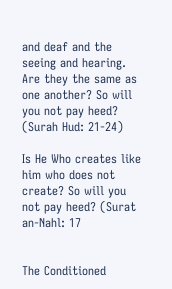and deaf and the seeing and hearing. Are they the same as one another? So will you not pay heed? (Surah Hud: 21-24)

Is He Who creates like him who does not create? So will you not pay heed? (Surat an-Nahl: 17


The Conditioned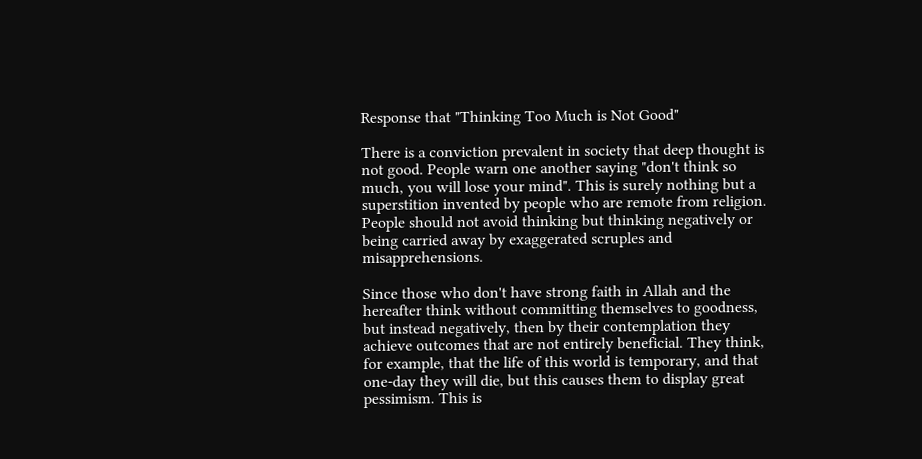Response that "Thinking Too Much is Not Good"

There is a conviction prevalent in society that deep thought is not good. People warn one another saying "don't think so much, you will lose your mind". This is surely nothing but a superstition invented by people who are remote from religion. People should not avoid thinking but thinking negatively or being carried away by exaggerated scruples and misapprehensions.

Since those who don't have strong faith in Allah and the hereafter think without committing themselves to goodness, but instead negatively, then by their contemplation they achieve outcomes that are not entirely beneficial. They think, for example, that the life of this world is temporary, and that one-day they will die, but this causes them to display great pessimism. This is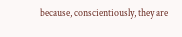because, conscientiously, they are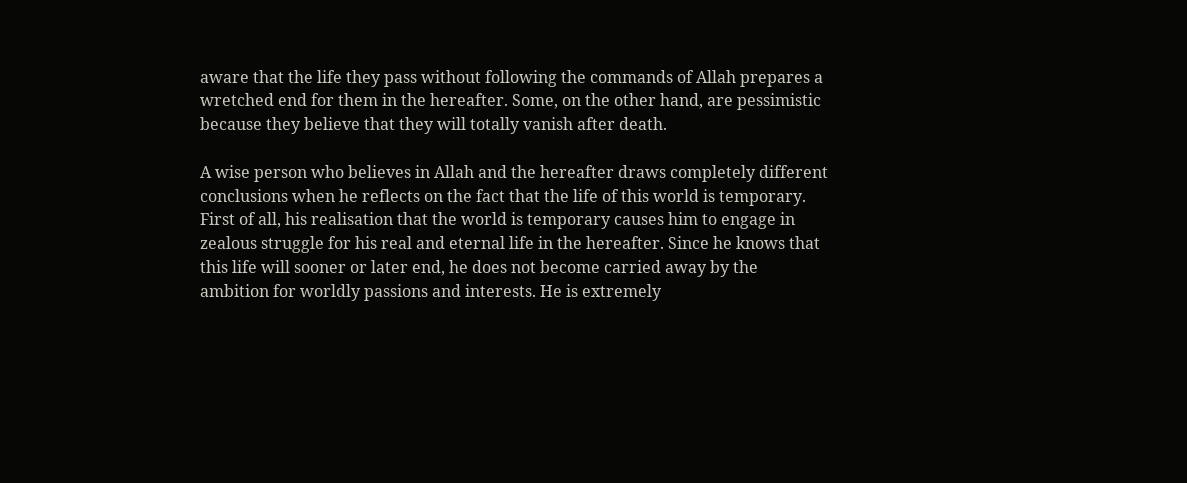aware that the life they pass without following the commands of Allah prepares a wretched end for them in the hereafter. Some, on the other hand, are pessimistic because they believe that they will totally vanish after death.

A wise person who believes in Allah and the hereafter draws completely different conclusions when he reflects on the fact that the life of this world is temporary. First of all, his realisation that the world is temporary causes him to engage in zealous struggle for his real and eternal life in the hereafter. Since he knows that this life will sooner or later end, he does not become carried away by the ambition for worldly passions and interests. He is extremely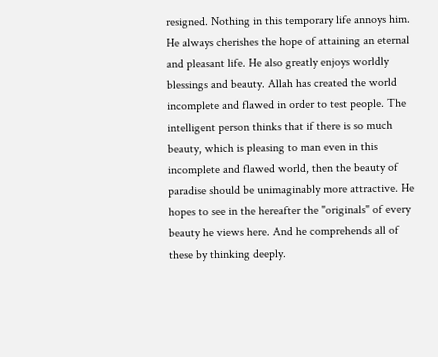resigned. Nothing in this temporary life annoys him. He always cherishes the hope of attaining an eternal and pleasant life. He also greatly enjoys worldly blessings and beauty. Allah has created the world incomplete and flawed in order to test people. The intelligent person thinks that if there is so much beauty, which is pleasing to man even in this incomplete and flawed world, then the beauty of paradise should be unimaginably more attractive. He hopes to see in the hereafter the "originals" of every beauty he views here. And he comprehends all of these by thinking deeply.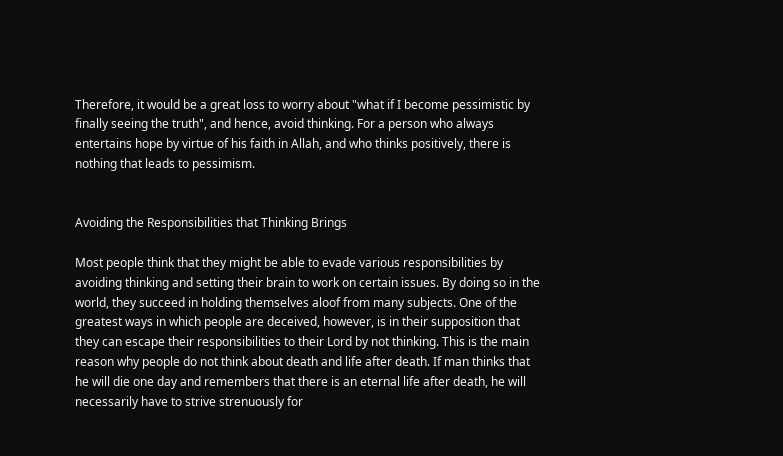Therefore, it would be a great loss to worry about "what if I become pessimistic by finally seeing the truth", and hence, avoid thinking. For a person who always entertains hope by virtue of his faith in Allah, and who thinks positively, there is nothing that leads to pessimism.


Avoiding the Responsibilities that Thinking Brings

Most people think that they might be able to evade various responsibilities by avoiding thinking and setting their brain to work on certain issues. By doing so in the world, they succeed in holding themselves aloof from many subjects. One of the greatest ways in which people are deceived, however, is in their supposition that they can escape their responsibilities to their Lord by not thinking. This is the main reason why people do not think about death and life after death. If man thinks that he will die one day and remembers that there is an eternal life after death, he will necessarily have to strive strenuously for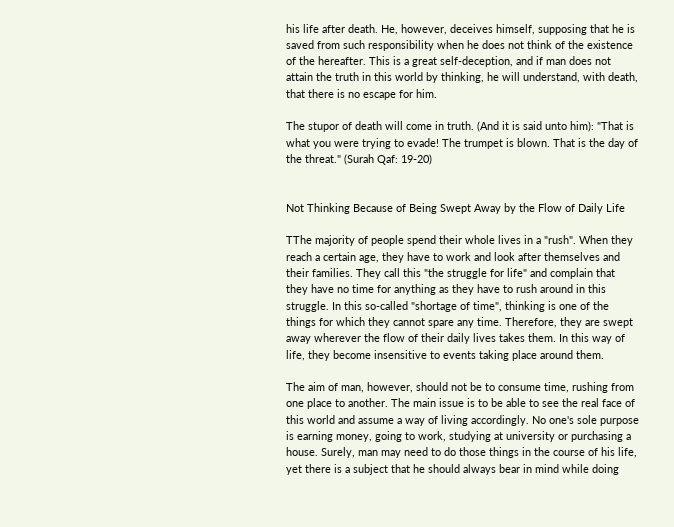his life after death. He, however, deceives himself, supposing that he is saved from such responsibility when he does not think of the existence of the hereafter. This is a great self-deception, and if man does not attain the truth in this world by thinking, he will understand, with death, that there is no escape for him.

The stupor of death will come in truth. (And it is said unto him): "That is what you were trying to evade! The trumpet is blown. That is the day of the threat." (Surah Qaf: 19-20)


Not Thinking Because of Being Swept Away by the Flow of Daily Life

TThe majority of people spend their whole lives in a "rush". When they reach a certain age, they have to work and look after themselves and their families. They call this "the struggle for life" and complain that they have no time for anything as they have to rush around in this struggle. In this so-called "shortage of time", thinking is one of the things for which they cannot spare any time. Therefore, they are swept away wherever the flow of their daily lives takes them. In this way of life, they become insensitive to events taking place around them.

The aim of man, however, should not be to consume time, rushing from one place to another. The main issue is to be able to see the real face of this world and assume a way of living accordingly. No one's sole purpose is earning money, going to work, studying at university or purchasing a house. Surely, man may need to do those things in the course of his life, yet there is a subject that he should always bear in mind while doing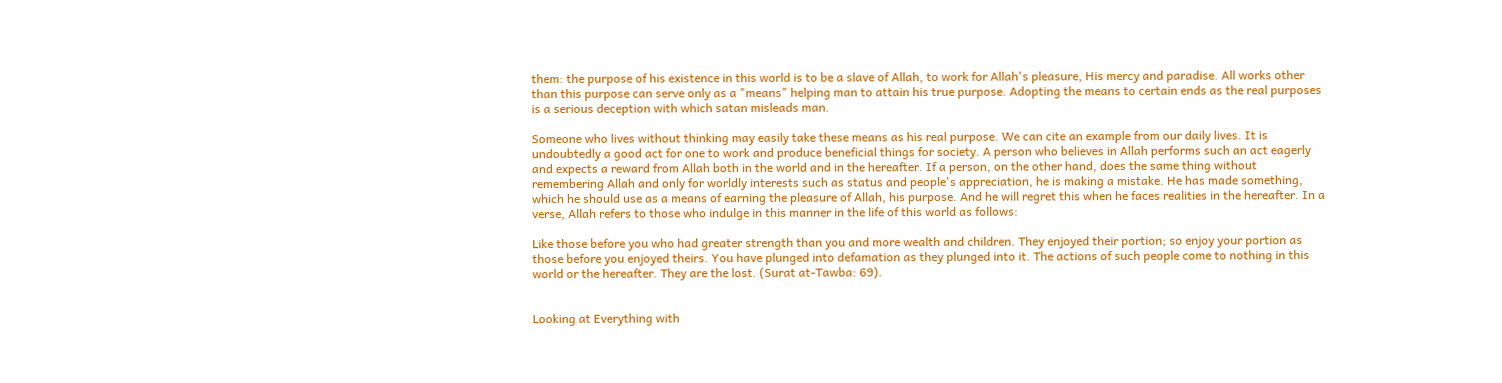them: the purpose of his existence in this world is to be a slave of Allah, to work for Allah's pleasure, His mercy and paradise. All works other than this purpose can serve only as a "means" helping man to attain his true purpose. Adopting the means to certain ends as the real purposes is a serious deception with which satan misleads man.

Someone who lives without thinking may easily take these means as his real purpose. We can cite an example from our daily lives. It is undoubtedly a good act for one to work and produce beneficial things for society. A person who believes in Allah performs such an act eagerly and expects a reward from Allah both in the world and in the hereafter. If a person, on the other hand, does the same thing without remembering Allah and only for worldly interests such as status and people's appreciation, he is making a mistake. He has made something, which he should use as a means of earning the pleasure of Allah, his purpose. And he will regret this when he faces realities in the hereafter. In a verse, Allah refers to those who indulge in this manner in the life of this world as follows:

Like those before you who had greater strength than you and more wealth and children. They enjoyed their portion; so enjoy your portion as those before you enjoyed theirs. You have plunged into defamation as they plunged into it. The actions of such people come to nothing in this world or the hereafter. They are the lost. (Surat at-Tawba: 69).


Looking at Everything with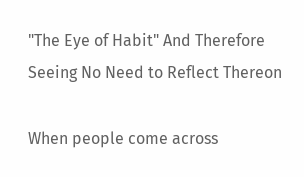"The Eye of Habit" And Therefore Seeing No Need to Reflect Thereon

When people come across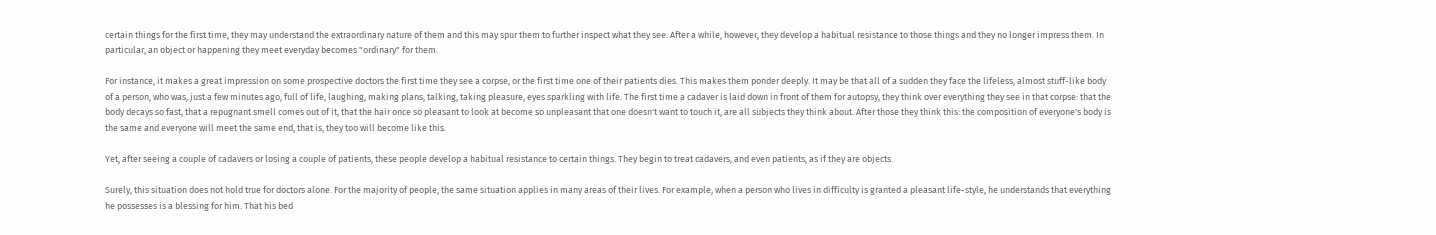certain things for the first time, they may understand the extraordinary nature of them and this may spur them to further inspect what they see. After a while, however, they develop a habitual resistance to those things and they no longer impress them. In particular, an object or happening they meet everyday becomes "ordinary" for them.

For instance, it makes a great impression on some prospective doctors the first time they see a corpse, or the first time one of their patients dies. This makes them ponder deeply. It may be that all of a sudden they face the lifeless, almost stuff-like body of a person, who was, just a few minutes ago, full of life, laughing, making plans, talking, taking pleasure, eyes sparkling with life. The first time a cadaver is laid down in front of them for autopsy, they think over everything they see in that corpse: that the body decays so fast, that a repugnant smell comes out of it, that the hair once so pleasant to look at become so unpleasant that one doesn't want to touch it, are all subjects they think about. After those they think this: the composition of everyone's body is the same and everyone will meet the same end, that is, they too will become like this.

Yet, after seeing a couple of cadavers or losing a couple of patients, these people develop a habitual resistance to certain things. They begin to treat cadavers, and even patients, as if they are objects.

Surely, this situation does not hold true for doctors alone. For the majority of people, the same situation applies in many areas of their lives. For example, when a person who lives in difficulty is granted a pleasant life-style, he understands that everything he possesses is a blessing for him. That his bed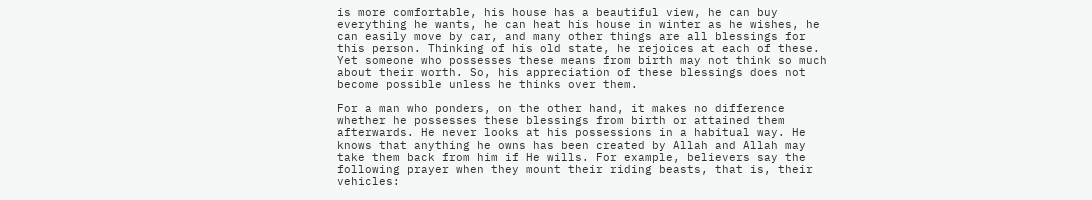is more comfortable, his house has a beautiful view, he can buy everything he wants, he can heat his house in winter as he wishes, he can easily move by car, and many other things are all blessings for this person. Thinking of his old state, he rejoices at each of these. Yet someone who possesses these means from birth may not think so much about their worth. So, his appreciation of these blessings does not become possible unless he thinks over them.

For a man who ponders, on the other hand, it makes no difference whether he possesses these blessings from birth or attained them afterwards. He never looks at his possessions in a habitual way. He knows that anything he owns has been created by Allah and Allah may take them back from him if He wills. For example, believers say the following prayer when they mount their riding beasts, that is, their vehicles: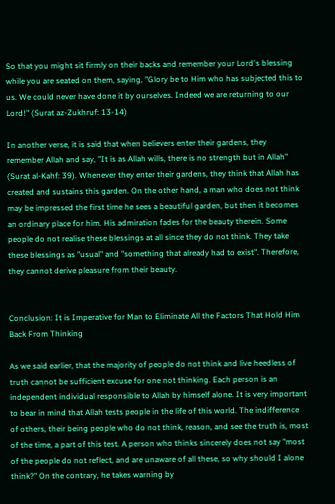So that you might sit firmly on their backs and remember your Lord's blessing while you are seated on them, saying, "Glory be to Him who has subjected this to us. We could never have done it by ourselves. Indeed we are returning to our Lord!" (Surat az-Zukhruf: 13-14)

In another verse, it is said that when believers enter their gardens, they remember Allah and say, "It is as Allah wills, there is no strength but in Allah" (Surat al-Kahf: 39). Whenever they enter their gardens, they think that Allah has created and sustains this garden. On the other hand, a man who does not think may be impressed the first time he sees a beautiful garden, but then it becomes an ordinary place for him. His admiration fades for the beauty therein. Some people do not realise these blessings at all since they do not think. They take these blessings as "usual" and "something that already had to exist". Therefore, they cannot derive pleasure from their beauty.


Conclusion: It is Imperative for Man to Eliminate All the Factors That Hold Him Back From Thinking

As we said earlier, that the majority of people do not think and live heedless of truth cannot be sufficient excuse for one not thinking. Each person is an independent individual responsible to Allah by himself alone. It is very important to bear in mind that Allah tests people in the life of this world. The indifference of others, their being people who do not think, reason, and see the truth is, most of the time, a part of this test. A person who thinks sincerely does not say "most of the people do not reflect, and are unaware of all these, so why should I alone think?" On the contrary, he takes warning by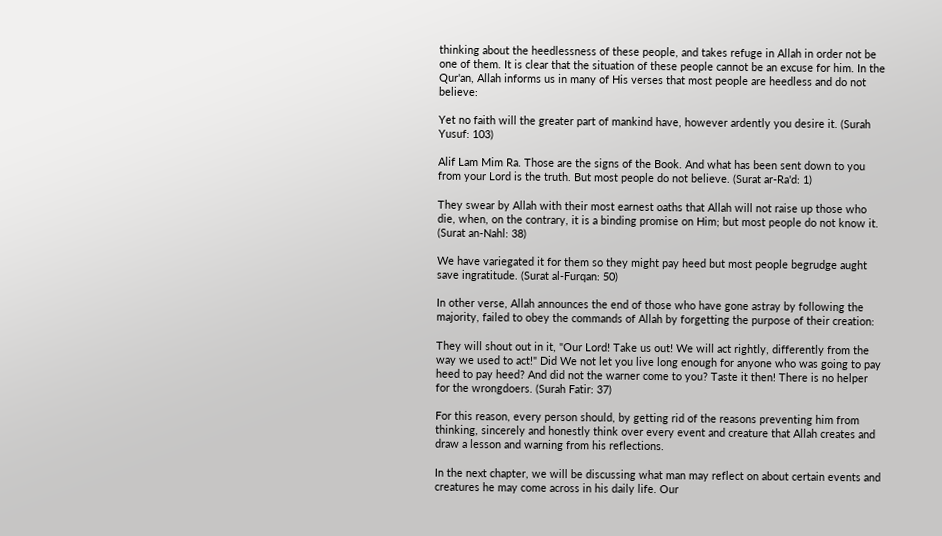thinking about the heedlessness of these people, and takes refuge in Allah in order not be one of them. It is clear that the situation of these people cannot be an excuse for him. In the Qur'an, Allah informs us in many of His verses that most people are heedless and do not believe:

Yet no faith will the greater part of mankind have, however ardently you desire it. (Surah Yusuf: 103)

Alif Lam Mim Ra. Those are the signs of the Book. And what has been sent down to you from your Lord is the truth. But most people do not believe. (Surat ar-Ra'd: 1)

They swear by Allah with their most earnest oaths that Allah will not raise up those who die, when, on the contrary, it is a binding promise on Him; but most people do not know it. (Surat an-Nahl: 38)

We have variegated it for them so they might pay heed but most people begrudge aught save ingratitude. (Surat al-Furqan: 50)

In other verse, Allah announces the end of those who have gone astray by following the majority, failed to obey the commands of Allah by forgetting the purpose of their creation:

They will shout out in it, "Our Lord! Take us out! We will act rightly, differently from the way we used to act!" Did We not let you live long enough for anyone who was going to pay heed to pay heed? And did not the warner come to you? Taste it then! There is no helper for the wrongdoers. (Surah Fatir: 37)

For this reason, every person should, by getting rid of the reasons preventing him from thinking, sincerely and honestly think over every event and creature that Allah creates and draw a lesson and warning from his reflections.

In the next chapter, we will be discussing what man may reflect on about certain events and creatures he may come across in his daily life. Our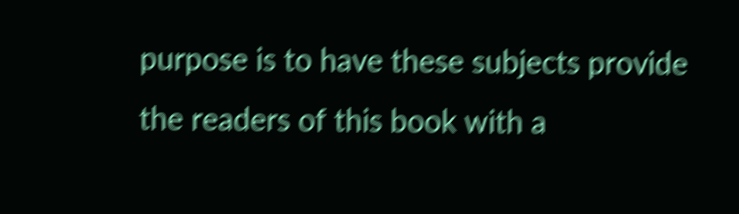purpose is to have these subjects provide the readers of this book with a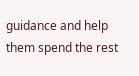guidance and help them spend the rest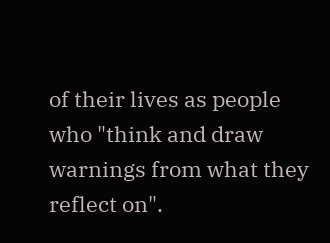of their lives as people who "think and draw warnings from what they reflect on".